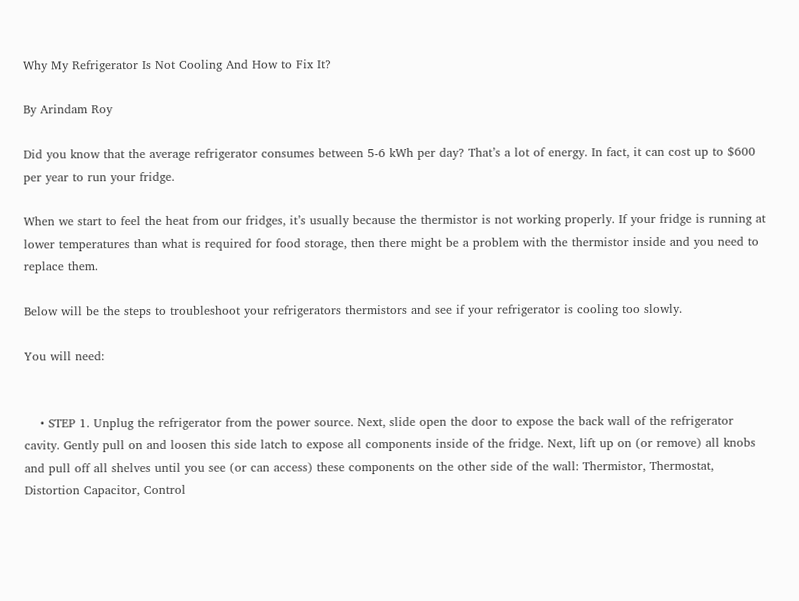Why My Refrigerator Is Not Cooling And How to Fix It?

By Arindam Roy

Did you know that the average refrigerator consumes between 5-6 kWh per day? That’s a lot of energy. In fact, it can cost up to $600 per year to run your fridge.

When we start to feel the heat from our fridges, it’s usually because the thermistor is not working properly. If your fridge is running at lower temperatures than what is required for food storage, then there might be a problem with the thermistor inside and you need to replace them.

Below will be the steps to troubleshoot your refrigerators thermistors and see if your refrigerator is cooling too slowly.

You will need:


    • STEP 1. Unplug the refrigerator from the power source. Next, slide open the door to expose the back wall of the refrigerator cavity. Gently pull on and loosen this side latch to expose all components inside of the fridge. Next, lift up on (or remove) all knobs and pull off all shelves until you see (or can access) these components on the other side of the wall: Thermistor, Thermostat, Distortion Capacitor, Control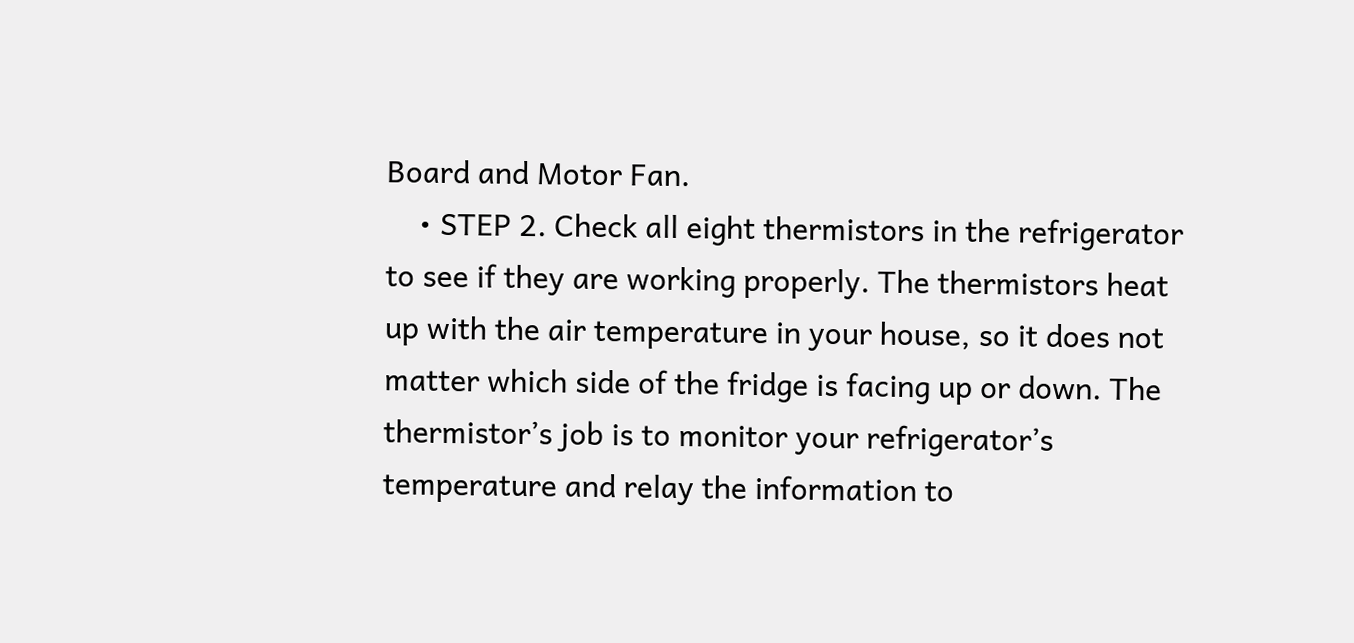Board and Motor Fan.
    • STEP 2. Check all eight thermistors in the refrigerator to see if they are working properly. The thermistors heat up with the air temperature in your house, so it does not matter which side of the fridge is facing up or down. The thermistor’s job is to monitor your refrigerator’s temperature and relay the information to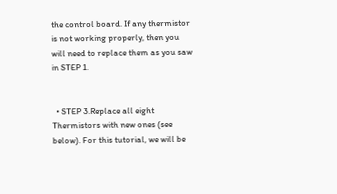the control board. If any thermistor is not working properly, then you will need to replace them as you saw in STEP 1.


  • STEP 3.Replace all eight Thermistors with new ones (see below). For this tutorial, we will be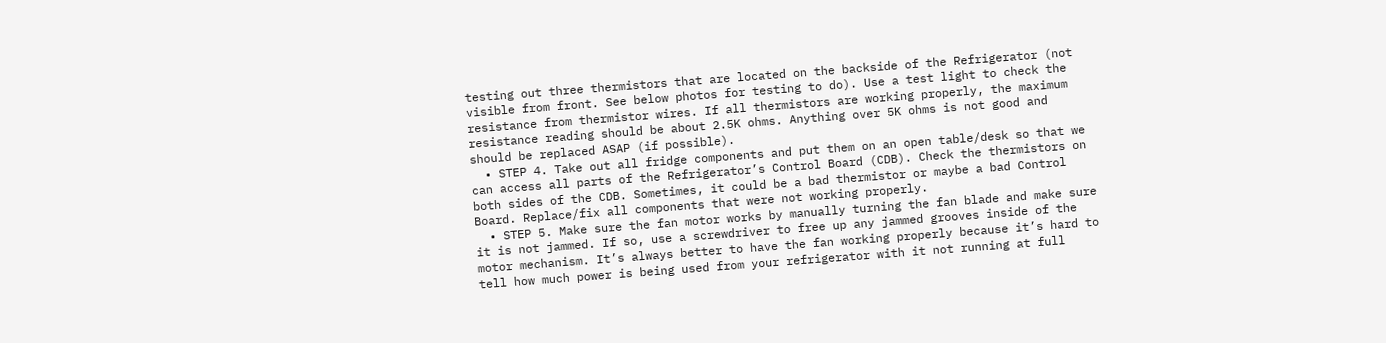testing out three thermistors that are located on the backside of the Refrigerator (not visible from front. See below photos for testing to do). Use a test light to check the resistance from thermistor wires. If all thermistors are working properly, the maximum resistance reading should be about 2.5K ohms. Anything over 5K ohms is not good and should be replaced ASAP (if possible).
  • STEP 4. Take out all fridge components and put them on an open table/desk so that we can access all parts of the Refrigerator’s Control Board (CDB). Check the thermistors on both sides of the CDB. Sometimes, it could be a bad thermistor or maybe a bad Control Board. Replace/fix all components that were not working properly.
  • STEP 5. Make sure the fan motor works by manually turning the fan blade and make sure it is not jammed. If so, use a screwdriver to free up any jammed grooves inside of the motor mechanism. It’s always better to have the fan working properly because it’s hard to tell how much power is being used from your refrigerator with it not running at full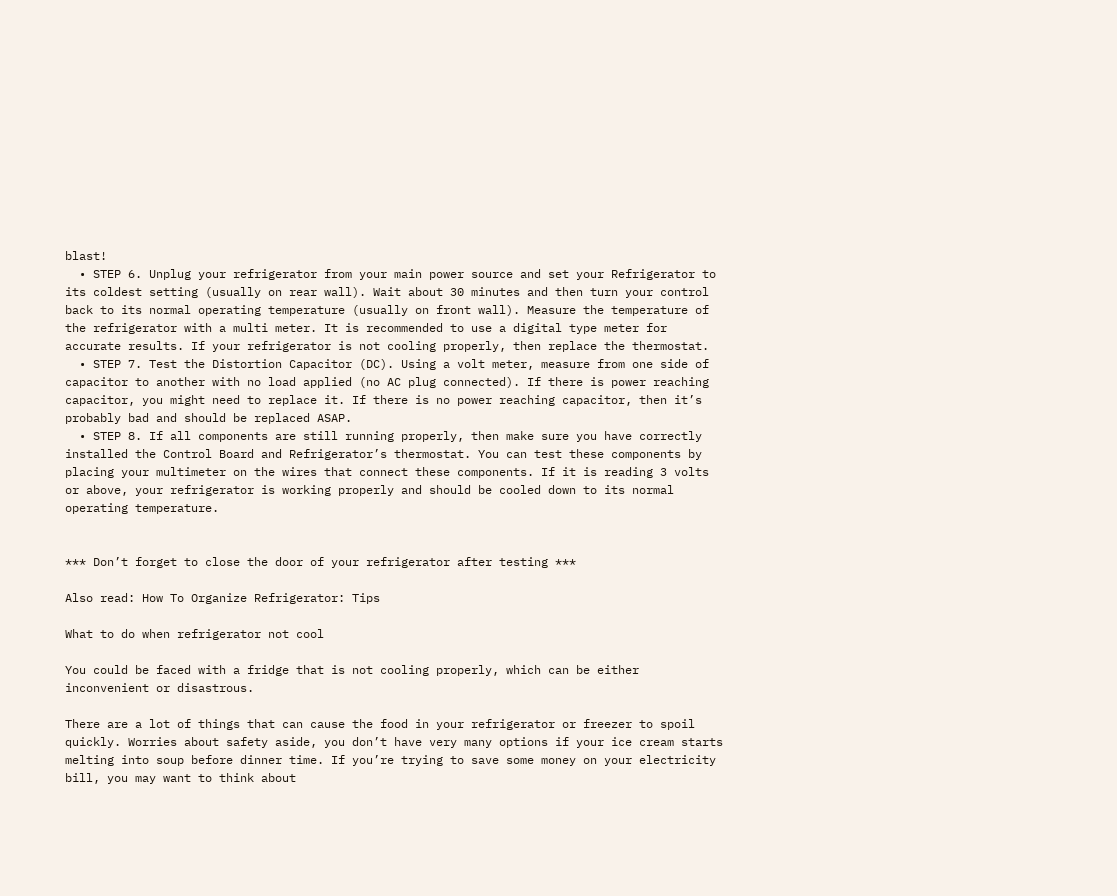blast!
  • STEP 6. Unplug your refrigerator from your main power source and set your Refrigerator to its coldest setting (usually on rear wall). Wait about 30 minutes and then turn your control back to its normal operating temperature (usually on front wall). Measure the temperature of the refrigerator with a multi meter. It is recommended to use a digital type meter for accurate results. If your refrigerator is not cooling properly, then replace the thermostat.
  • STEP 7. Test the Distortion Capacitor (DC). Using a volt meter, measure from one side of capacitor to another with no load applied (no AC plug connected). If there is power reaching capacitor, you might need to replace it. If there is no power reaching capacitor, then it’s probably bad and should be replaced ASAP.
  • STEP 8. If all components are still running properly, then make sure you have correctly installed the Control Board and Refrigerator’s thermostat. You can test these components by placing your multimeter on the wires that connect these components. If it is reading 3 volts or above, your refrigerator is working properly and should be cooled down to its normal operating temperature.


*** Don’t forget to close the door of your refrigerator after testing ***

Also read: How To Organize Refrigerator: Tips

What to do when refrigerator not cool

You could be faced with a fridge that is not cooling properly, which can be either inconvenient or disastrous.

There are a lot of things that can cause the food in your refrigerator or freezer to spoil quickly. Worries about safety aside, you don’t have very many options if your ice cream starts melting into soup before dinner time. If you’re trying to save some money on your electricity bill, you may want to think about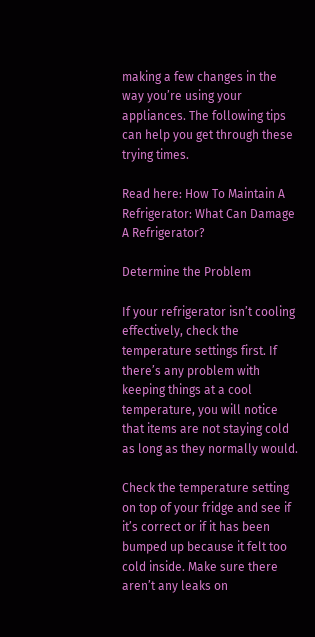making a few changes in the way you’re using your appliances. The following tips can help you get through these trying times.

Read here: How To Maintain A Refrigerator: What Can Damage A Refrigerator?

Determine the Problem

If your refrigerator isn’t cooling effectively, check the temperature settings first. If there’s any problem with keeping things at a cool temperature, you will notice that items are not staying cold as long as they normally would.

Check the temperature setting on top of your fridge and see if it’s correct or if it has been bumped up because it felt too cold inside. Make sure there aren’t any leaks on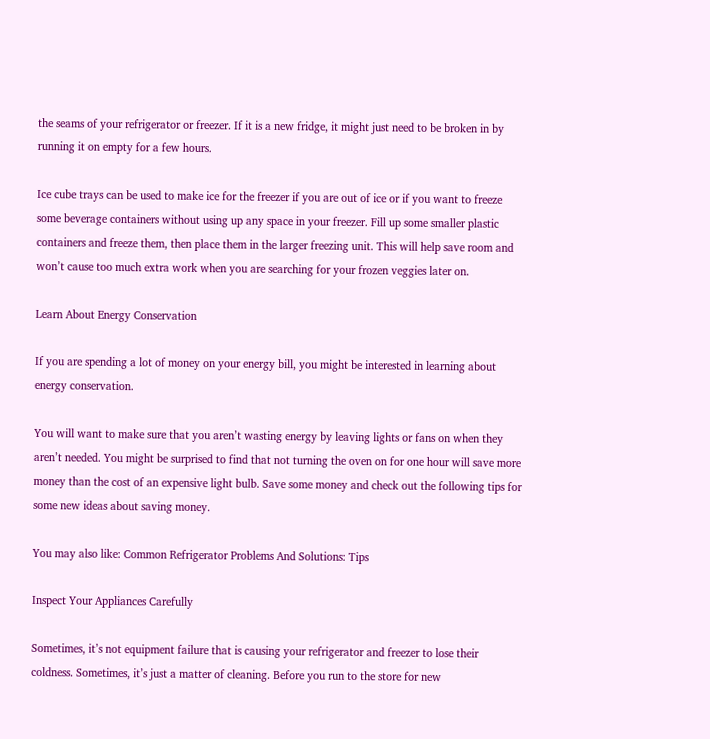the seams of your refrigerator or freezer. If it is a new fridge, it might just need to be broken in by running it on empty for a few hours.

Ice cube trays can be used to make ice for the freezer if you are out of ice or if you want to freeze some beverage containers without using up any space in your freezer. Fill up some smaller plastic containers and freeze them, then place them in the larger freezing unit. This will help save room and won’t cause too much extra work when you are searching for your frozen veggies later on.

Learn About Energy Conservation

If you are spending a lot of money on your energy bill, you might be interested in learning about energy conservation.

You will want to make sure that you aren’t wasting energy by leaving lights or fans on when they aren’t needed. You might be surprised to find that not turning the oven on for one hour will save more money than the cost of an expensive light bulb. Save some money and check out the following tips for some new ideas about saving money.

You may also like: Common Refrigerator Problems And Solutions: Tips

Inspect Your Appliances Carefully

Sometimes, it’s not equipment failure that is causing your refrigerator and freezer to lose their coldness. Sometimes, it’s just a matter of cleaning. Before you run to the store for new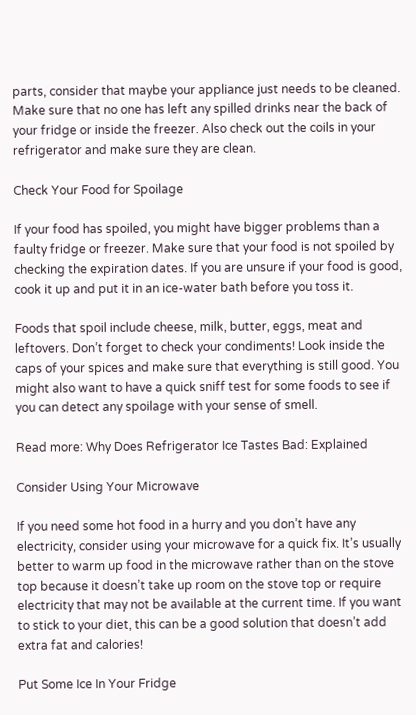parts, consider that maybe your appliance just needs to be cleaned. Make sure that no one has left any spilled drinks near the back of your fridge or inside the freezer. Also check out the coils in your refrigerator and make sure they are clean.

Check Your Food for Spoilage

If your food has spoiled, you might have bigger problems than a faulty fridge or freezer. Make sure that your food is not spoiled by checking the expiration dates. If you are unsure if your food is good, cook it up and put it in an ice-water bath before you toss it.

Foods that spoil include cheese, milk, butter, eggs, meat and leftovers. Don’t forget to check your condiments! Look inside the caps of your spices and make sure that everything is still good. You might also want to have a quick sniff test for some foods to see if you can detect any spoilage with your sense of smell.

Read more: Why Does Refrigerator Ice Tastes Bad: Explained

Consider Using Your Microwave

If you need some hot food in a hurry and you don’t have any electricity, consider using your microwave for a quick fix. It’s usually better to warm up food in the microwave rather than on the stove top because it doesn’t take up room on the stove top or require electricity that may not be available at the current time. If you want to stick to your diet, this can be a good solution that doesn’t add extra fat and calories!

Put Some Ice In Your Fridge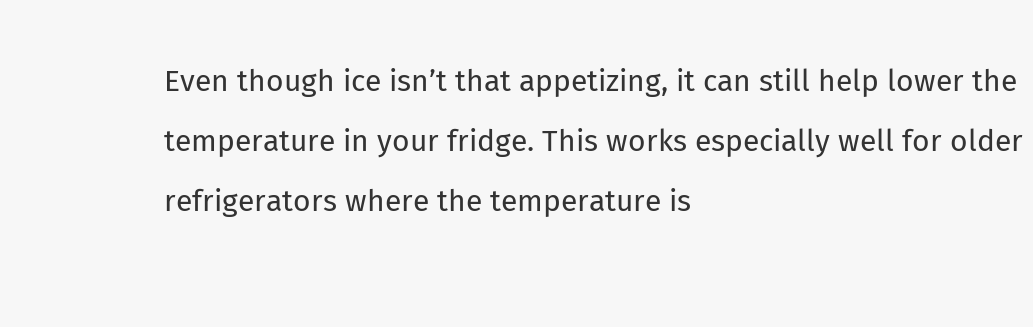Even though ice isn’t that appetizing, it can still help lower the temperature in your fridge. This works especially well for older refrigerators where the temperature is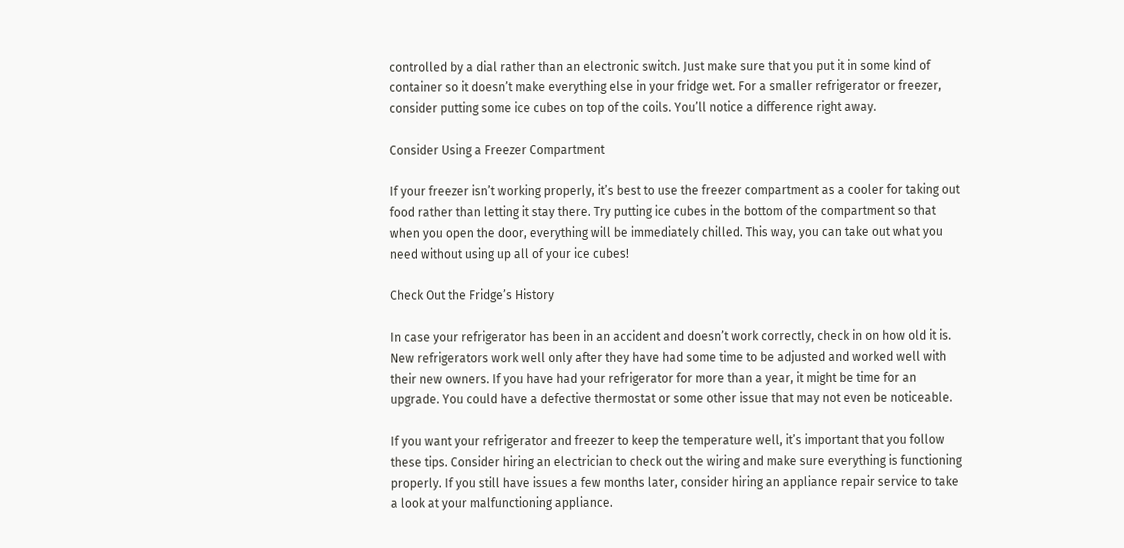controlled by a dial rather than an electronic switch. Just make sure that you put it in some kind of container so it doesn’t make everything else in your fridge wet. For a smaller refrigerator or freezer, consider putting some ice cubes on top of the coils. You’ll notice a difference right away.

Consider Using a Freezer Compartment

If your freezer isn’t working properly, it’s best to use the freezer compartment as a cooler for taking out food rather than letting it stay there. Try putting ice cubes in the bottom of the compartment so that when you open the door, everything will be immediately chilled. This way, you can take out what you need without using up all of your ice cubes!

Check Out the Fridge’s History

In case your refrigerator has been in an accident and doesn’t work correctly, check in on how old it is. New refrigerators work well only after they have had some time to be adjusted and worked well with their new owners. If you have had your refrigerator for more than a year, it might be time for an upgrade. You could have a defective thermostat or some other issue that may not even be noticeable.

If you want your refrigerator and freezer to keep the temperature well, it’s important that you follow these tips. Consider hiring an electrician to check out the wiring and make sure everything is functioning properly. If you still have issues a few months later, consider hiring an appliance repair service to take a look at your malfunctioning appliance.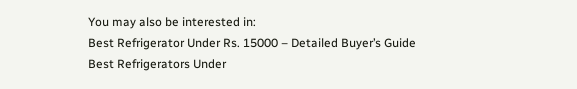You may also be interested in:
Best Refrigerator Under Rs. 15000 – Detailed Buyer’s Guide
Best Refrigerators Under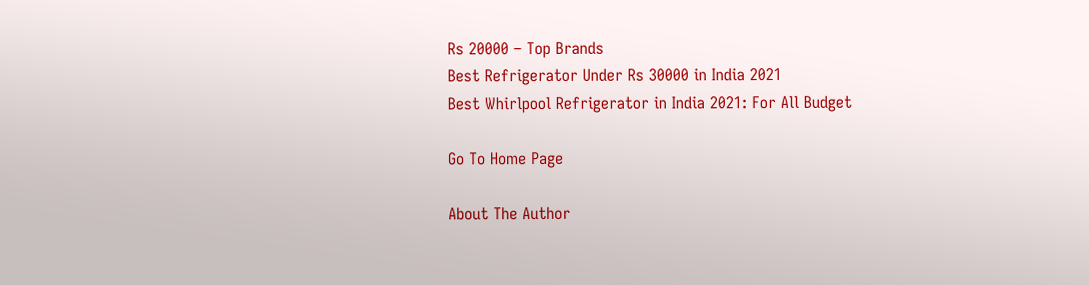Rs 20000 – Top Brands
Best Refrigerator Under Rs 30000 in India 2021
Best Whirlpool Refrigerator in India 2021: For All Budget

Go To Home Page

About The Author